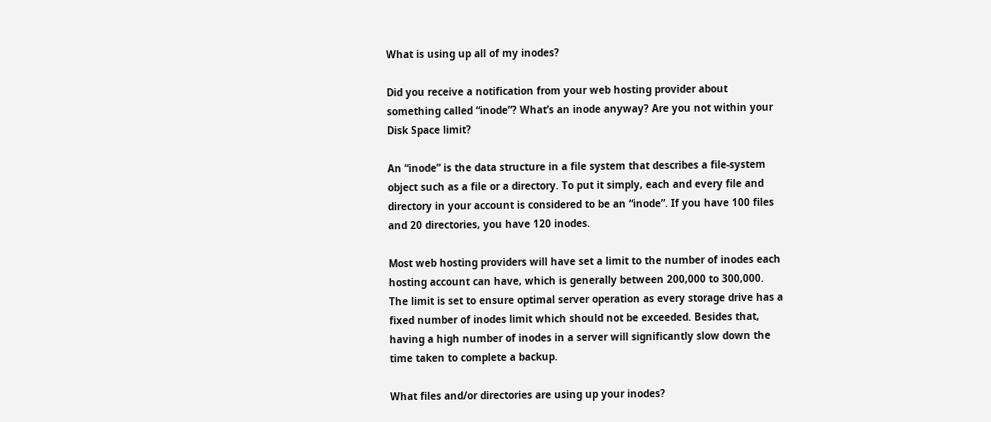What is using up all of my inodes?

Did you receive a notification from your web hosting provider about something called “inode”? What’s an inode anyway? Are you not within your Disk Space limit?

An “inode” is the data structure in a file system that describes a file-system object such as a file or a directory. To put it simply, each and every file and directory in your account is considered to be an “inode”. If you have 100 files and 20 directories, you have 120 inodes.

Most web hosting providers will have set a limit to the number of inodes each hosting account can have, which is generally between 200,000 to 300,000. The limit is set to ensure optimal server operation as every storage drive has a fixed number of inodes limit which should not be exceeded. Besides that, having a high number of inodes in a server will significantly slow down the time taken to complete a backup.

What files and/or directories are using up your inodes?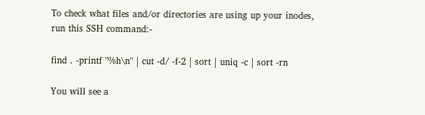To check what files and/or directories are using up your inodes, run this SSH command:-

find . -printf "%h\n" | cut -d/ -f-2 | sort | uniq -c | sort -rn

You will see a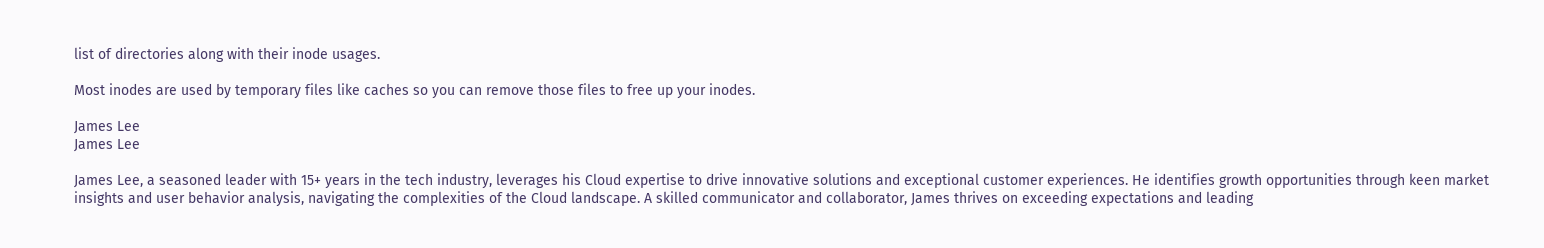list of directories along with their inode usages.

Most inodes are used by temporary files like caches so you can remove those files to free up your inodes.

James Lee
James Lee

James Lee, a seasoned leader with 15+ years in the tech industry, leverages his Cloud expertise to drive innovative solutions and exceptional customer experiences. He identifies growth opportunities through keen market insights and user behavior analysis, navigating the complexities of the Cloud landscape. A skilled communicator and collaborator, James thrives on exceeding expectations and leading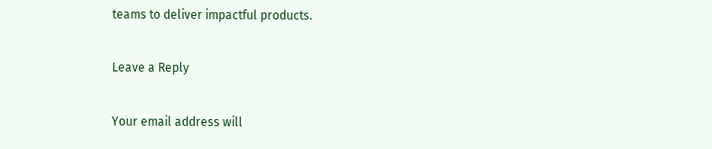teams to deliver impactful products.

Leave a Reply

Your email address will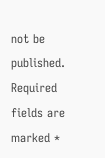not be published. Required fields are marked *